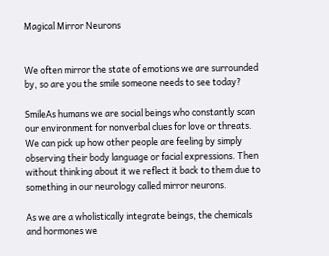Magical Mirror Neurons


We often mirror the state of emotions we are surrounded by, so are you the smile someone needs to see today?

SmileAs humans we are social beings who constantly scan our environment for nonverbal clues for love or threats. We can pick up how other people are feeling by simply observing their body language or facial expressions. Then without thinking about it we reflect it back to them due to something in our neurology called mirror neurons.

As we are a wholistically integrate beings, the chemicals and hormones we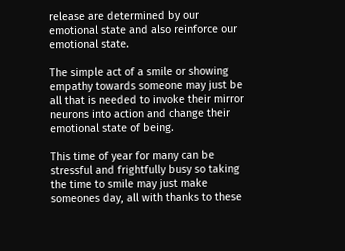release are determined by our emotional state and also reinforce our emotional state.

The simple act of a smile or showing empathy towards someone may just be all that is needed to invoke their mirror neurons into action and change their emotional state of being.

This time of year for many can be stressful and frightfully busy so taking the time to smile may just make someones day, all with thanks to these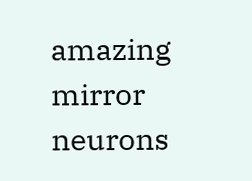amazing mirror neurons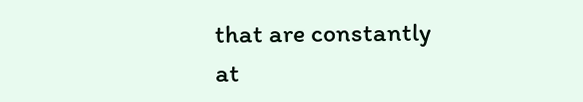that are constantly at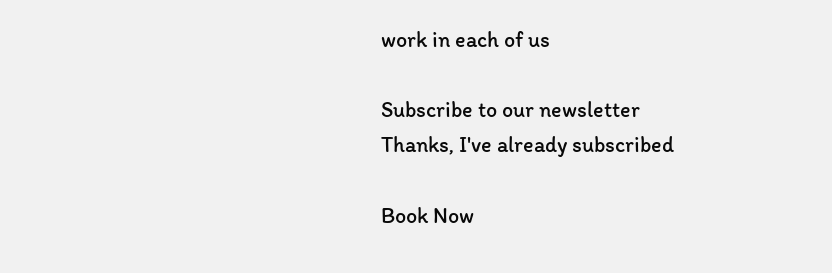work in each of us

Subscribe to our newsletter
Thanks, I've already subscribed

Book Now